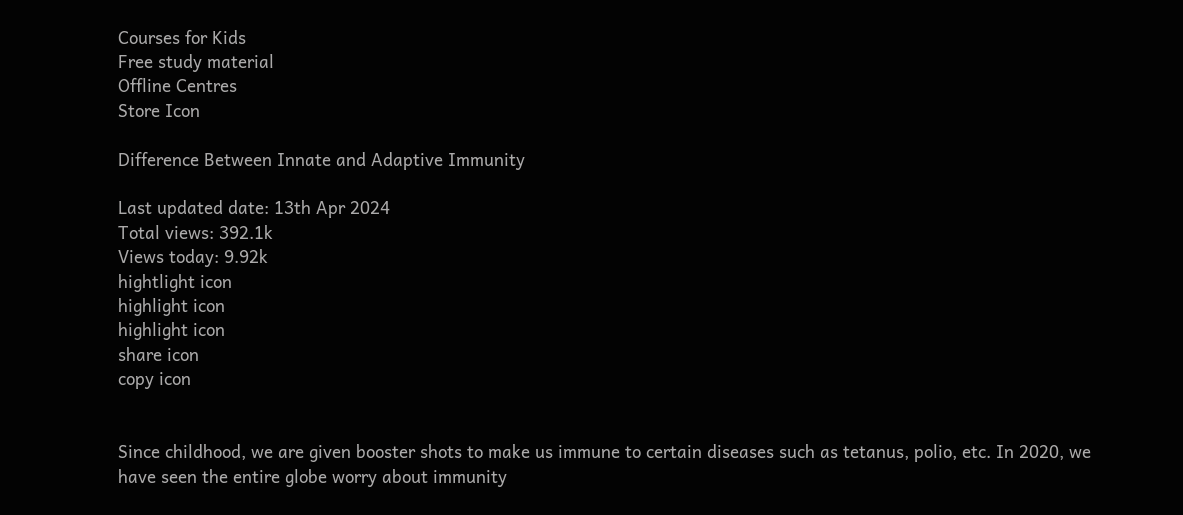Courses for Kids
Free study material
Offline Centres
Store Icon

Difference Between Innate and Adaptive Immunity

Last updated date: 13th Apr 2024
Total views: 392.1k
Views today: 9.92k
hightlight icon
highlight icon
highlight icon
share icon
copy icon


Since childhood, we are given booster shots to make us immune to certain diseases such as tetanus, polio, etc. In 2020, we have seen the entire globe worry about immunity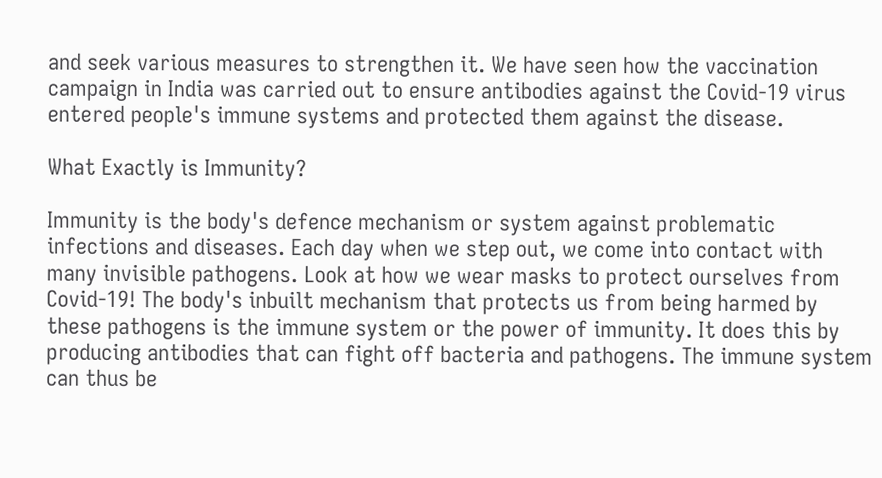and seek various measures to strengthen it. We have seen how the vaccination campaign in India was carried out to ensure antibodies against the Covid-19 virus entered people's immune systems and protected them against the disease.

What Exactly is Immunity?

Immunity is the body's defence mechanism or system against problematic infections and diseases. Each day when we step out, we come into contact with many invisible pathogens. Look at how we wear masks to protect ourselves from Covid-19! The body's inbuilt mechanism that protects us from being harmed by these pathogens is the immune system or the power of immunity. It does this by producing antibodies that can fight off bacteria and pathogens. The immune system can thus be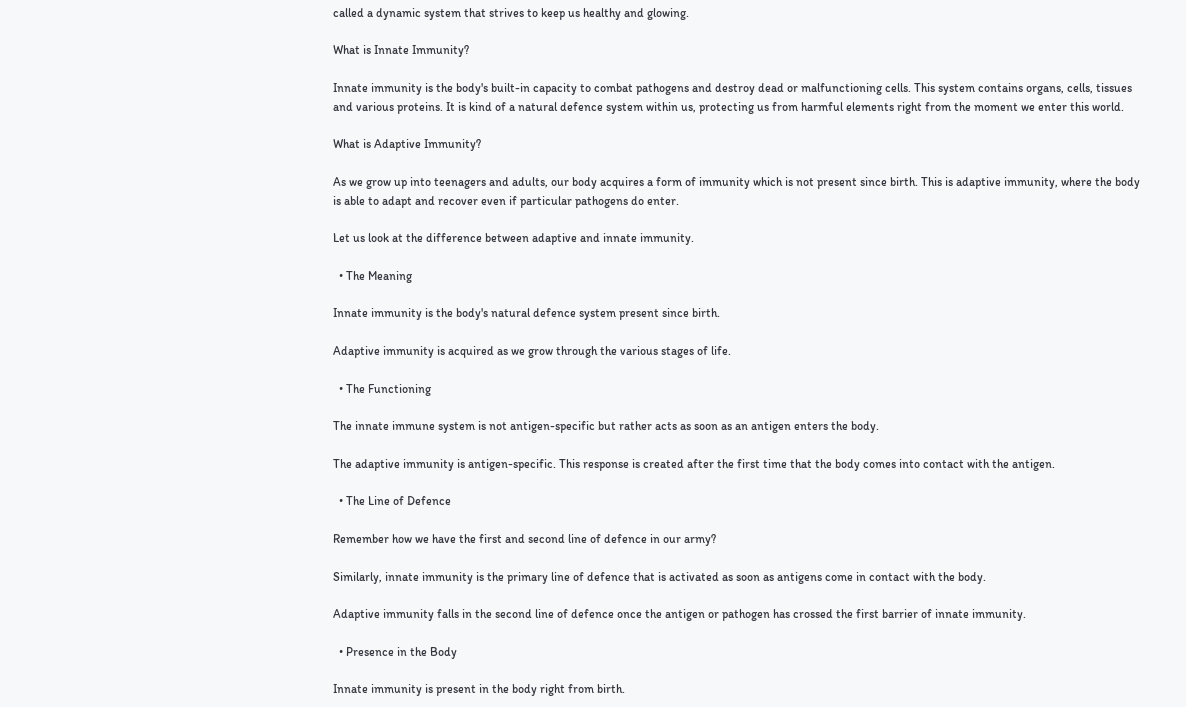called a dynamic system that strives to keep us healthy and glowing.

What is Innate Immunity?

Innate immunity is the body's built-in capacity to combat pathogens and destroy dead or malfunctioning cells. This system contains organs, cells, tissues and various proteins. It is kind of a natural defence system within us, protecting us from harmful elements right from the moment we enter this world.

What is Adaptive Immunity?

As we grow up into teenagers and adults, our body acquires a form of immunity which is not present since birth. This is adaptive immunity, where the body is able to adapt and recover even if particular pathogens do enter.

Let us look at the difference between adaptive and innate immunity.

  • The Meaning

Innate immunity is the body's natural defence system present since birth.

Adaptive immunity is acquired as we grow through the various stages of life.

  • The Functioning

The innate immune system is not antigen-specific but rather acts as soon as an antigen enters the body.

The adaptive immunity is antigen-specific. This response is created after the first time that the body comes into contact with the antigen.

  • The Line of Defence

Remember how we have the first and second line of defence in our army?

Similarly, innate immunity is the primary line of defence that is activated as soon as antigens come in contact with the body.

Adaptive immunity falls in the second line of defence once the antigen or pathogen has crossed the first barrier of innate immunity.

  • Presence in the Body

Innate immunity is present in the body right from birth.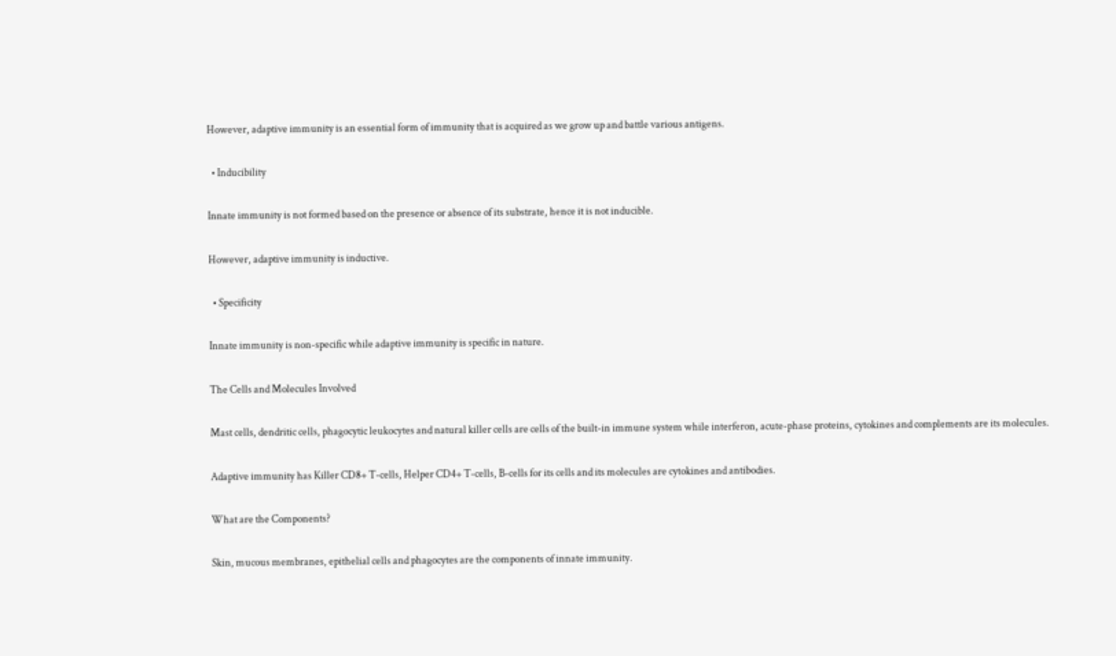However, adaptive immunity is an essential form of immunity that is acquired as we grow up and battle various antigens.

  • Inducibility

Innate immunity is not formed based on the presence or absence of its substrate, hence it is not inducible.

However, adaptive immunity is inductive.

  • Specificity

Innate immunity is non-specific while adaptive immunity is specific in nature.

The Cells and Molecules Involved

Mast cells, dendritic cells, phagocytic leukocytes and natural killer cells are cells of the built-in immune system while interferon, acute-phase proteins, cytokines and complements are its molecules.

Adaptive immunity has Killer CD8+ T-cells, Helper CD4+ T-cells, B-cells for its cells and its molecules are cytokines and antibodies.

What are the Components?

Skin, mucous membranes, epithelial cells and phagocytes are the components of innate immunity.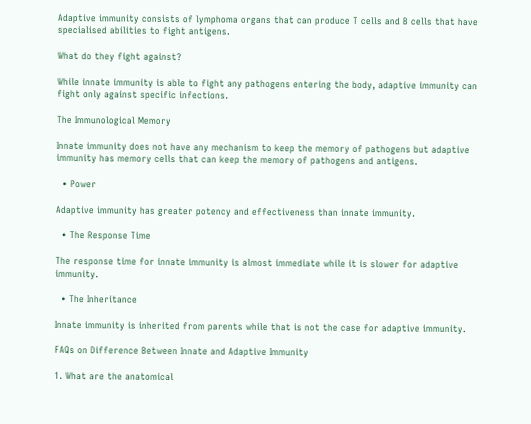Adaptive immunity consists of lymphoma organs that can produce T cells and B cells that have specialised abilities to fight antigens.

What do they fight against?

While innate immunity is able to fight any pathogens entering the body, adaptive immunity can fight only against specific infections.

The Immunological Memory

Innate immunity does not have any mechanism to keep the memory of pathogens but adaptive immunity has memory cells that can keep the memory of pathogens and antigens.

  • Power

Adaptive immunity has greater potency and effectiveness than innate immunity.

  • The Response Time

The response time for innate immunity is almost immediate while it is slower for adaptive immunity.

  • The Inheritance

Innate immunity is inherited from parents while that is not the case for adaptive immunity.

FAQs on Difference Between Innate and Adaptive Immunity

1. What are the anatomical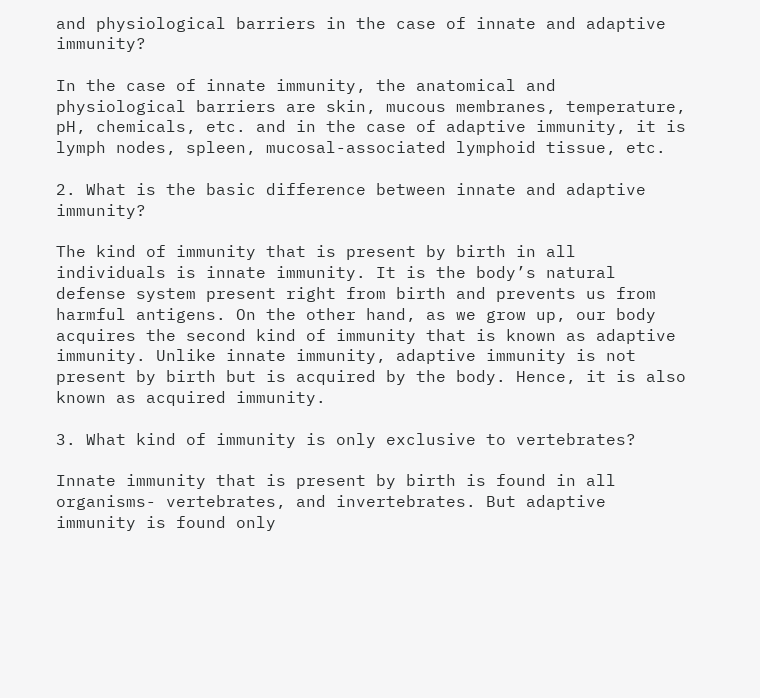and physiological barriers in the case of innate and adaptive immunity?

In the case of innate immunity, the anatomical and physiological barriers are skin, mucous membranes, temperature, pH, chemicals, etc. and in the case of adaptive immunity, it is lymph nodes, spleen, mucosal-associated lymphoid tissue, etc.

2. What is the basic difference between innate and adaptive immunity?

The kind of immunity that is present by birth in all individuals is innate immunity. It is the body’s natural defense system present right from birth and prevents us from harmful antigens. On the other hand, as we grow up, our body acquires the second kind of immunity that is known as adaptive immunity. Unlike innate immunity, adaptive immunity is not present by birth but is acquired by the body. Hence, it is also known as acquired immunity.

3. What kind of immunity is only exclusive to vertebrates?

Innate immunity that is present by birth is found in all organisms- vertebrates, and invertebrates. But adaptive immunity is found only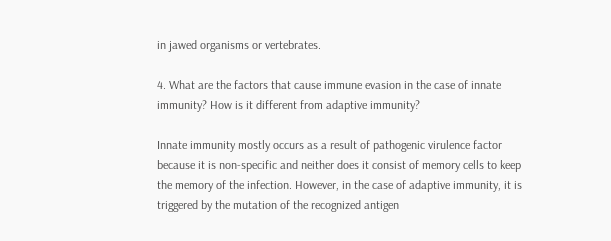in jawed organisms or vertebrates.

4. What are the factors that cause immune evasion in the case of innate immunity? How is it different from adaptive immunity?

Innate immunity mostly occurs as a result of pathogenic virulence factor because it is non-specific and neither does it consist of memory cells to keep the memory of the infection. However, in the case of adaptive immunity, it is triggered by the mutation of the recognized antigen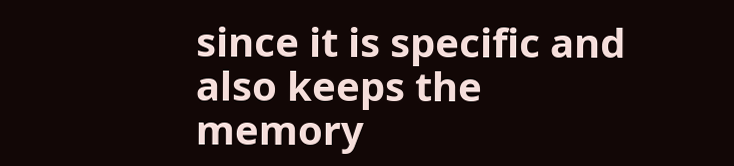since it is specific and also keeps the memory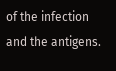of the infection and the antigens.